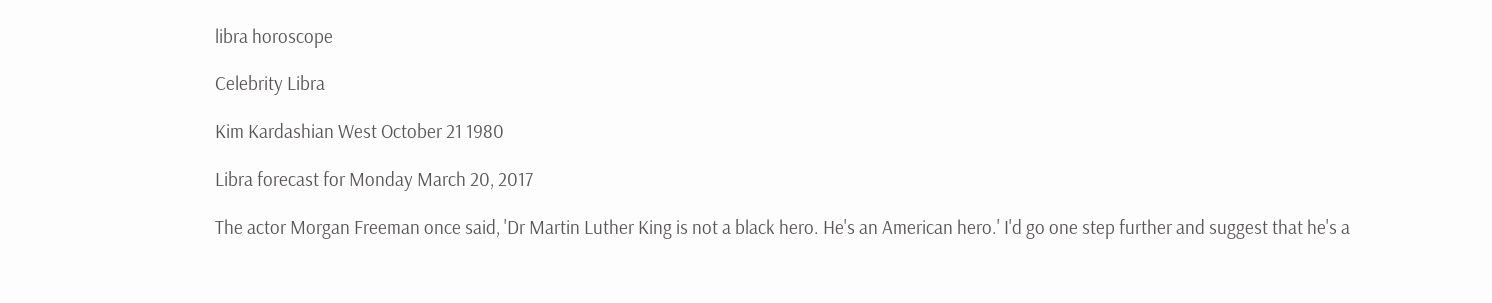libra horoscope

Celebrity Libra

Kim Kardashian West October 21 1980

Libra forecast for Monday March 20, 2017

The actor Morgan Freeman once said, 'Dr Martin Luther King is not a black hero. He's an American hero.' I'd go one step further and suggest that he's a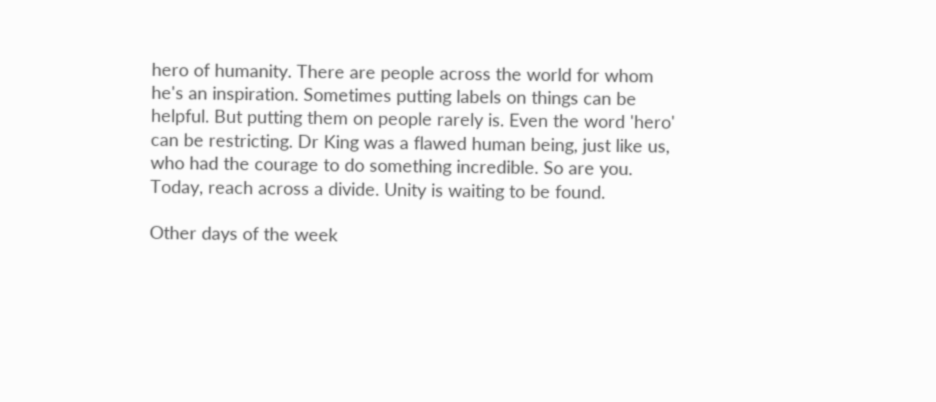hero of humanity. There are people across the world for whom he's an inspiration. Sometimes putting labels on things can be helpful. But putting them on people rarely is. Even the word 'hero' can be restricting. Dr King was a flawed human being, just like us, who had the courage to do something incredible. So are you. Today, reach across a divide. Unity is waiting to be found.

Other days of the week